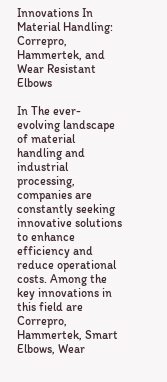Innovations In Material Handling: Correpro, Hammertek, and Wear Resistant Elbows

In The ever-evolving landscape of material handling and industrial processing, companies are constantly seeking innovative solutions to enhance efficiency and reduce operational costs. Among the key innovations in this field are Correpro, Hammertek, Smart Elbows, Wear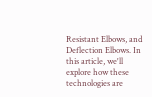Resistant Elbows, and Deflection Elbows. In this article, we'll explore how these technologies are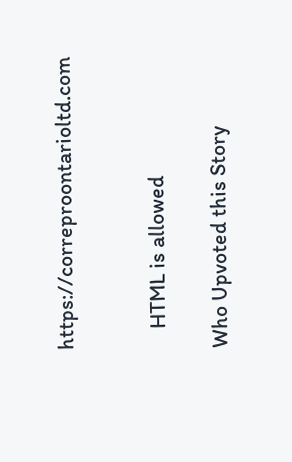https://correproontarioltd.com


    HTML is allowed

Who Upvoted this Story